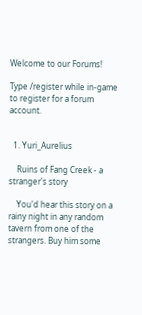Welcome to our Forums!

Type /register while in-game to register for a forum account.


  1. Yuri_Aurelius

    Ruins of Fang Creek - a stranger's story

    You'd hear this story on a rainy night in any random tavern from one of the strangers. Buy him some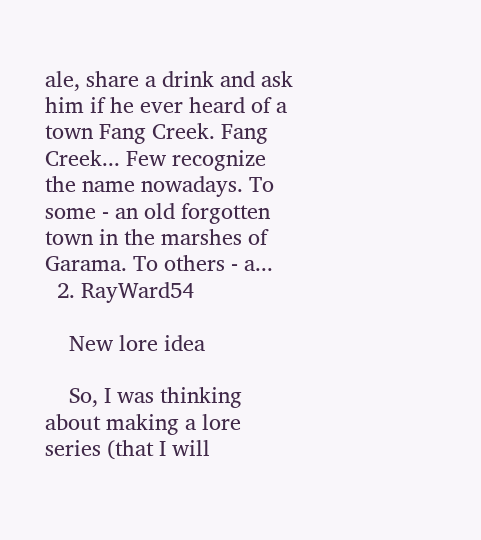ale, share a drink and ask him if he ever heard of a town Fang Creek. Fang Creek... Few recognize the name nowadays. To some - an old forgotten town in the marshes of Garama. To others - a...
  2. RayWard54

    New lore idea

    So, I was thinking about making a lore series (that I will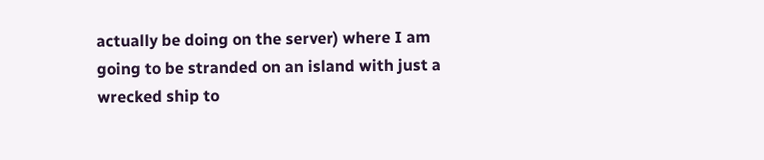actually be doing on the server) where I am going to be stranded on an island with just a wrecked ship to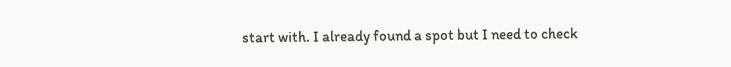start with. I already found a spot but I need to check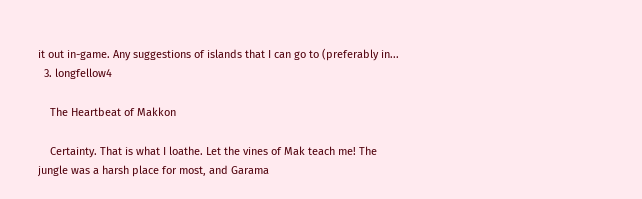it out in-game. Any suggestions of islands that I can go to (preferably in...
  3. longfellow4

    The Heartbeat of Makkon

    Certainty. That is what I loathe. Let the vines of Mak teach me! The jungle was a harsh place for most, and Garama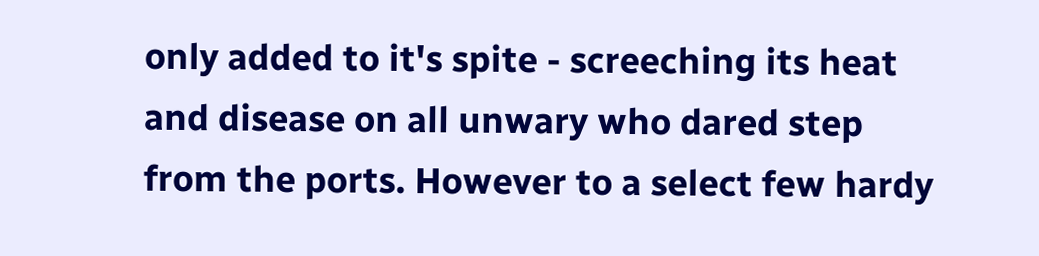only added to it's spite - screeching its heat and disease on all unwary who dared step from the ports. However to a select few hardy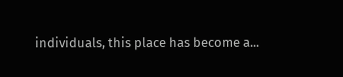individuals, this place has become a...